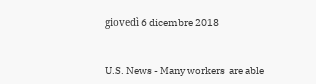giovedì 6 dicembre 2018


U.S. News - Many workers  are able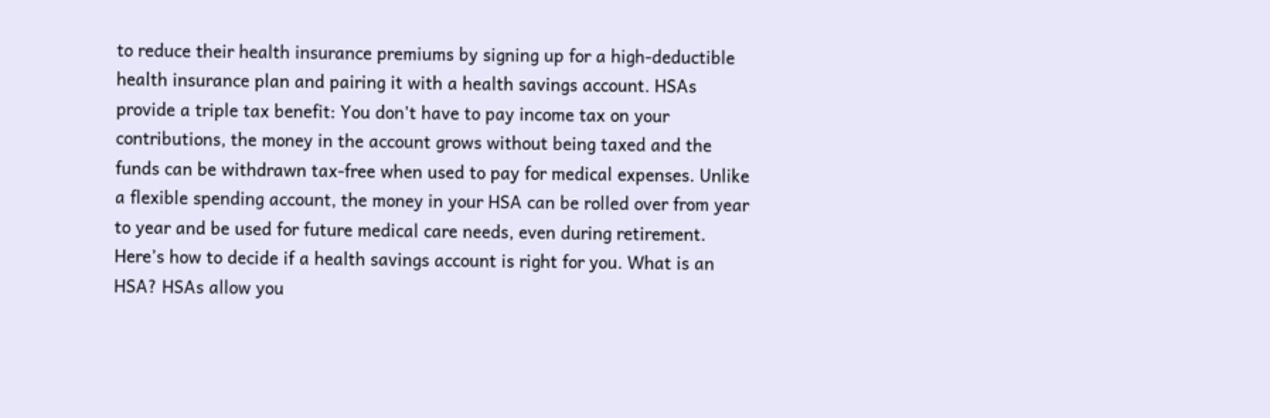to reduce their health insurance premiums by signing up for a high-deductible health insurance plan and pairing it with a health savings account. HSAs provide a triple tax benefit: You don't have to pay income tax on your contributions, the money in the account grows without being taxed and the funds can be withdrawn tax-free when used to pay for medical expenses. Unlike a flexible spending account, the money in your HSA can be rolled over from year to year and be used for future medical care needs, even during retirement. Here’s how to decide if a health savings account is right for you. What is an HSA? HSAs allow you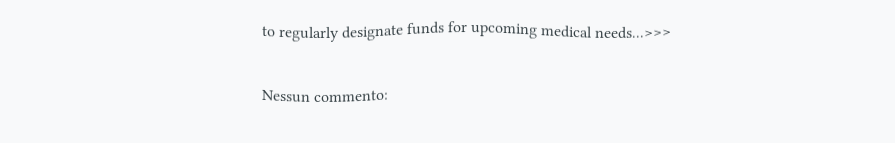to regularly designate funds for upcoming medical needs...>>>

Nessun commento: